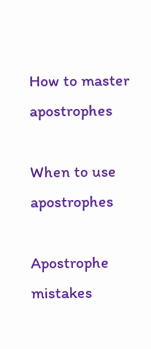How to master apostrophes

When to use apostrophes

Apostrophe mistakes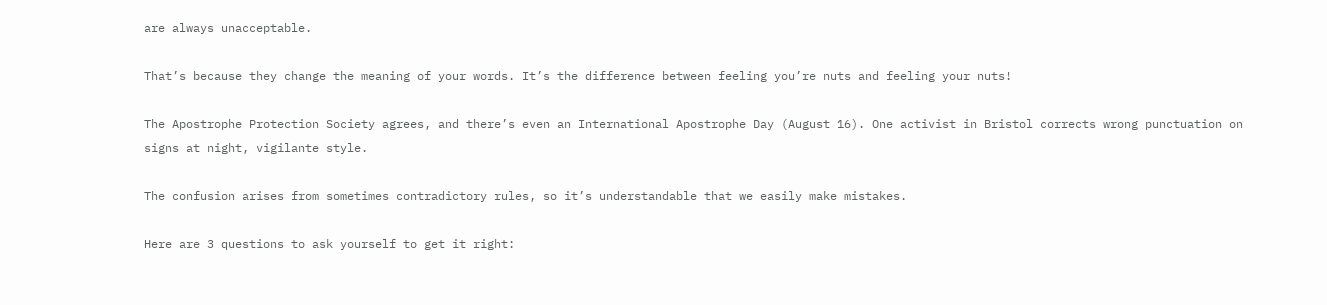are always unacceptable.

That’s because they change the meaning of your words. It’s the difference between feeling you’re nuts and feeling your nuts!

The Apostrophe Protection Society agrees, and there’s even an International Apostrophe Day (August 16). One activist in Bristol corrects wrong punctuation on signs at night, vigilante style.

The confusion arises from sometimes contradictory rules, so it’s understandable that we easily make mistakes.

Here are 3 questions to ask yourself to get it right: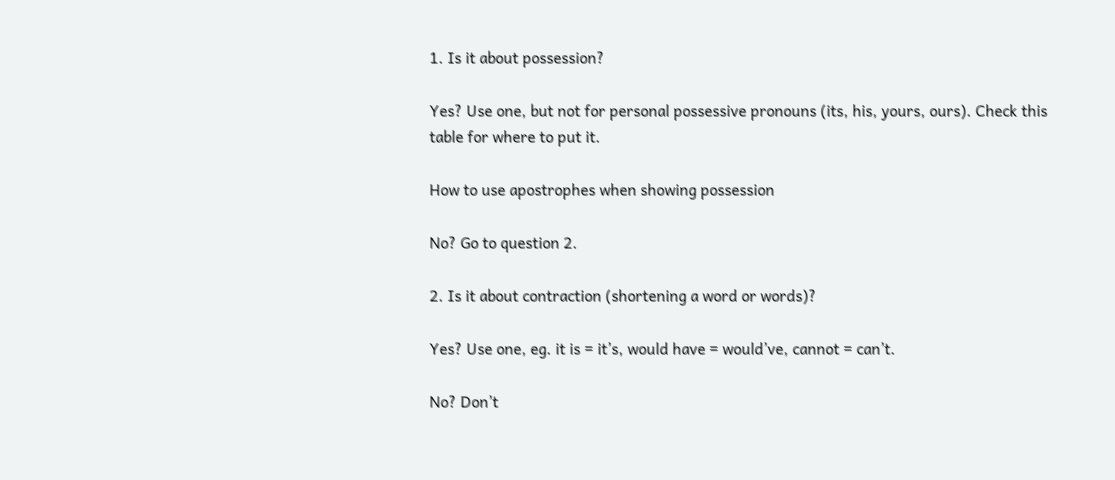1. Is it about possession?

Yes? Use one, but not for personal possessive pronouns (its, his, yours, ours). Check this table for where to put it.

How to use apostrophes when showing possession

No? Go to question 2.

2. Is it about contraction (shortening a word or words)?

Yes? Use one, eg. it is = it’s, would have = would’ve, cannot = can’t.

No? Don’t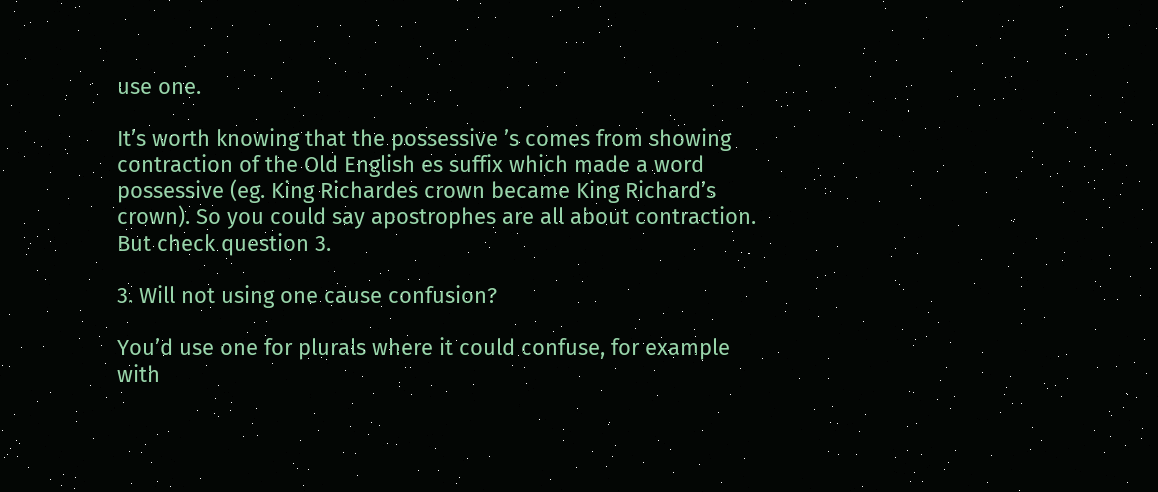use one.

It’s worth knowing that the possessive ’s comes from showing contraction of the Old English es suffix which made a word possessive (eg. King Richardes crown became King Richard’s crown). So you could say apostrophes are all about contraction. But check question 3.

3. Will not using one cause confusion?

You’d use one for plurals where it could confuse, for example with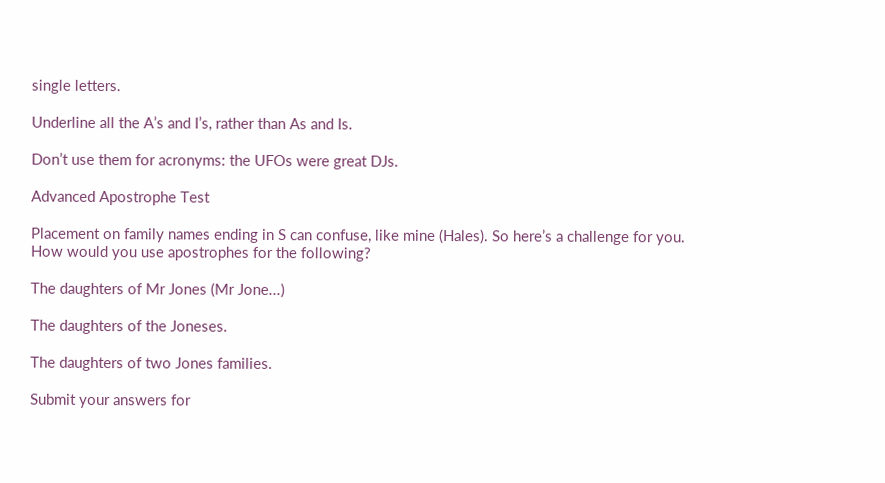single letters.

Underline all the A’s and I’s, rather than As and Is.

Don’t use them for acronyms: the UFOs were great DJs.

Advanced Apostrophe Test

Placement on family names ending in S can confuse, like mine (Hales). So here’s a challenge for you. How would you use apostrophes for the following?

The daughters of Mr Jones (Mr Jone...)

The daughters of the Joneses.

The daughters of two Jones families.

Submit your answers for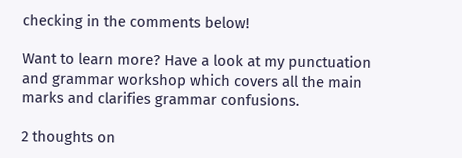checking in the comments below!

Want to learn more? Have a look at my punctuation and grammar workshop which covers all the main marks and clarifies grammar confusions.

2 thoughts on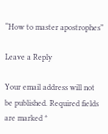“How to master apostrophes”

Leave a Reply

Your email address will not be published. Required fields are marked *